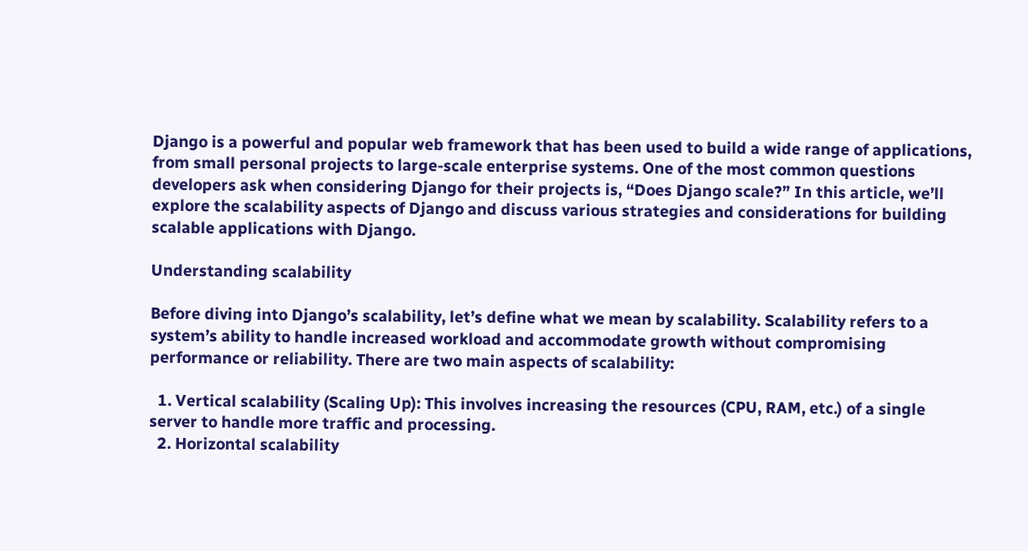Django is a powerful and popular web framework that has been used to build a wide range of applications, from small personal projects to large-scale enterprise systems. One of the most common questions developers ask when considering Django for their projects is, “Does Django scale?” In this article, we’ll explore the scalability aspects of Django and discuss various strategies and considerations for building scalable applications with Django.

Understanding scalability

Before diving into Django’s scalability, let’s define what we mean by scalability. Scalability refers to a system’s ability to handle increased workload and accommodate growth without compromising performance or reliability. There are two main aspects of scalability:

  1. Vertical scalability (Scaling Up): This involves increasing the resources (CPU, RAM, etc.) of a single server to handle more traffic and processing.
  2. Horizontal scalability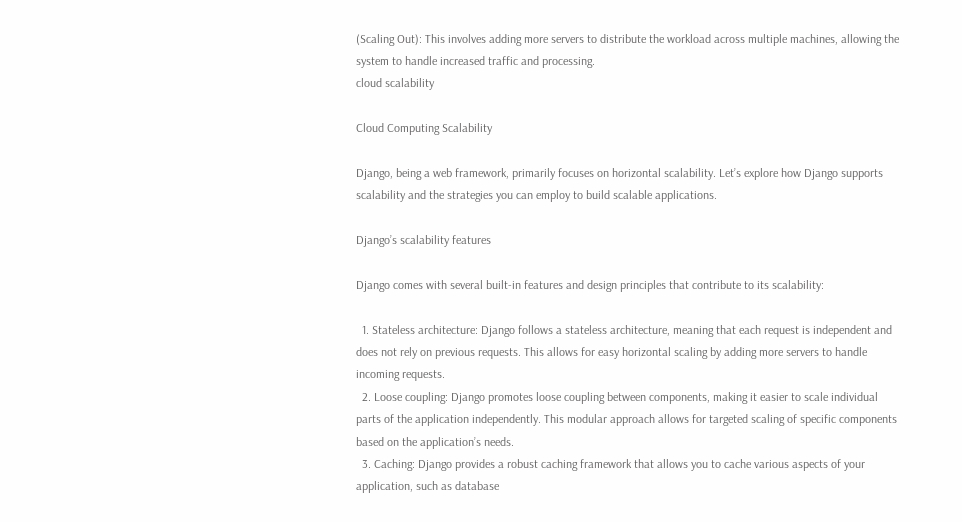(Scaling Out): This involves adding more servers to distribute the workload across multiple machines, allowing the system to handle increased traffic and processing.
cloud scalability

Cloud Computing Scalability

Django, being a web framework, primarily focuses on horizontal scalability. Let’s explore how Django supports scalability and the strategies you can employ to build scalable applications.

Django’s scalability features

Django comes with several built-in features and design principles that contribute to its scalability:

  1. Stateless architecture: Django follows a stateless architecture, meaning that each request is independent and does not rely on previous requests. This allows for easy horizontal scaling by adding more servers to handle incoming requests.
  2. Loose coupling: Django promotes loose coupling between components, making it easier to scale individual parts of the application independently. This modular approach allows for targeted scaling of specific components based on the application’s needs.
  3. Caching: Django provides a robust caching framework that allows you to cache various aspects of your application, such as database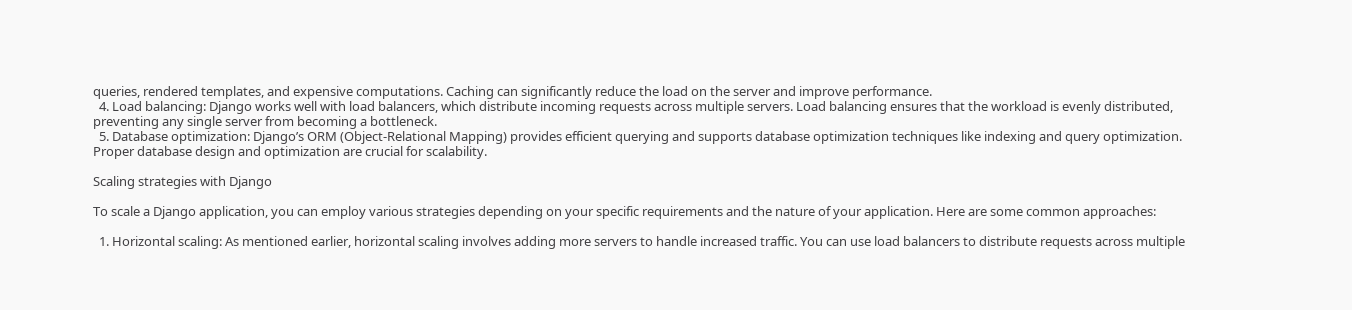queries, rendered templates, and expensive computations. Caching can significantly reduce the load on the server and improve performance.
  4. Load balancing: Django works well with load balancers, which distribute incoming requests across multiple servers. Load balancing ensures that the workload is evenly distributed, preventing any single server from becoming a bottleneck.
  5. Database optimization: Django’s ORM (Object-Relational Mapping) provides efficient querying and supports database optimization techniques like indexing and query optimization. Proper database design and optimization are crucial for scalability.

Scaling strategies with Django

To scale a Django application, you can employ various strategies depending on your specific requirements and the nature of your application. Here are some common approaches:

  1. Horizontal scaling: As mentioned earlier, horizontal scaling involves adding more servers to handle increased traffic. You can use load balancers to distribute requests across multiple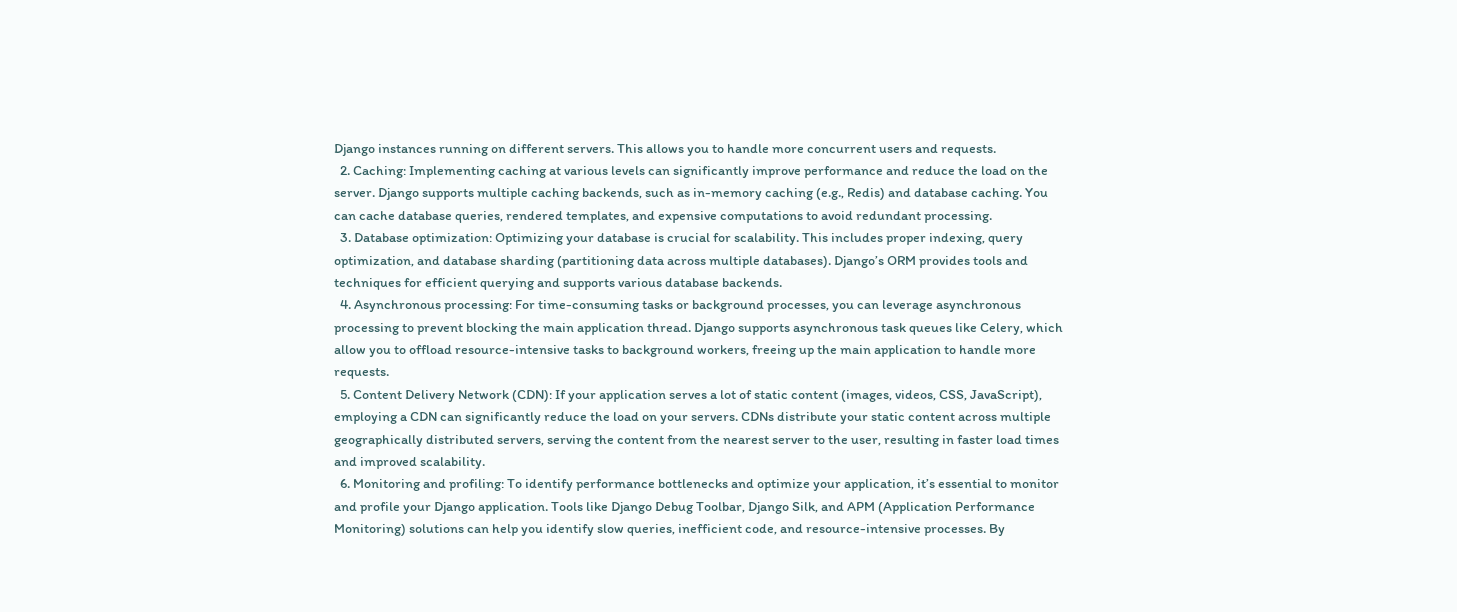Django instances running on different servers. This allows you to handle more concurrent users and requests.
  2. Caching: Implementing caching at various levels can significantly improve performance and reduce the load on the server. Django supports multiple caching backends, such as in-memory caching (e.g., Redis) and database caching. You can cache database queries, rendered templates, and expensive computations to avoid redundant processing.
  3. Database optimization: Optimizing your database is crucial for scalability. This includes proper indexing, query optimization, and database sharding (partitioning data across multiple databases). Django’s ORM provides tools and techniques for efficient querying and supports various database backends.
  4. Asynchronous processing: For time-consuming tasks or background processes, you can leverage asynchronous processing to prevent blocking the main application thread. Django supports asynchronous task queues like Celery, which allow you to offload resource-intensive tasks to background workers, freeing up the main application to handle more requests.
  5. Content Delivery Network (CDN): If your application serves a lot of static content (images, videos, CSS, JavaScript), employing a CDN can significantly reduce the load on your servers. CDNs distribute your static content across multiple geographically distributed servers, serving the content from the nearest server to the user, resulting in faster load times and improved scalability.
  6. Monitoring and profiling: To identify performance bottlenecks and optimize your application, it’s essential to monitor and profile your Django application. Tools like Django Debug Toolbar, Django Silk, and APM (Application Performance Monitoring) solutions can help you identify slow queries, inefficient code, and resource-intensive processes. By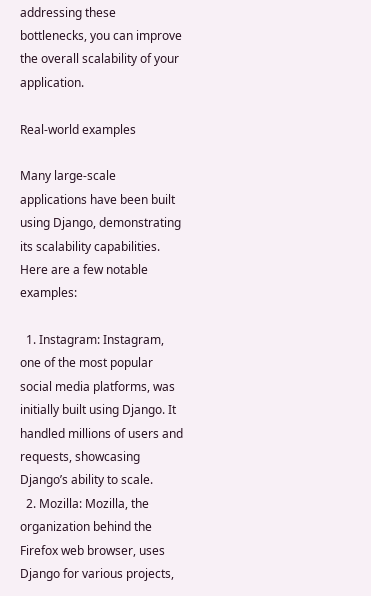addressing these bottlenecks, you can improve the overall scalability of your application.

Real-world examples

Many large-scale applications have been built using Django, demonstrating its scalability capabilities. Here are a few notable examples:

  1. Instagram: Instagram, one of the most popular social media platforms, was initially built using Django. It handled millions of users and requests, showcasing Django’s ability to scale.
  2. Mozilla: Mozilla, the organization behind the Firefox web browser, uses Django for various projects,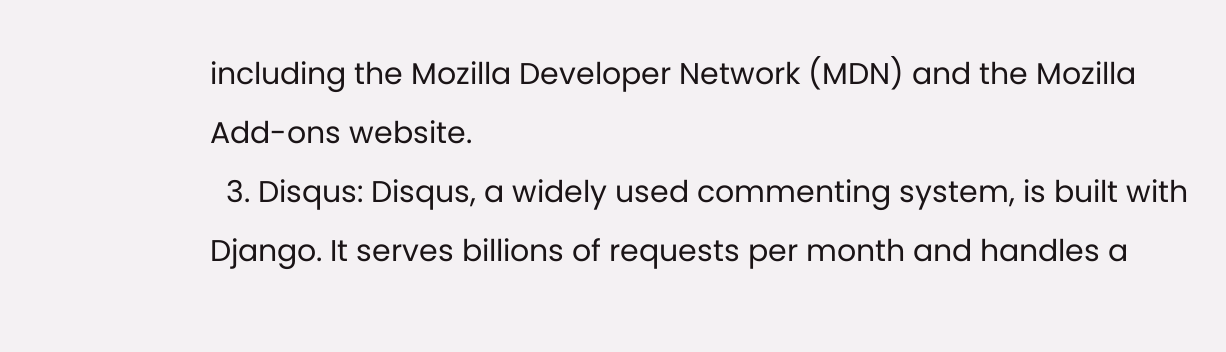including the Mozilla Developer Network (MDN) and the Mozilla Add-ons website.
  3. Disqus: Disqus, a widely used commenting system, is built with Django. It serves billions of requests per month and handles a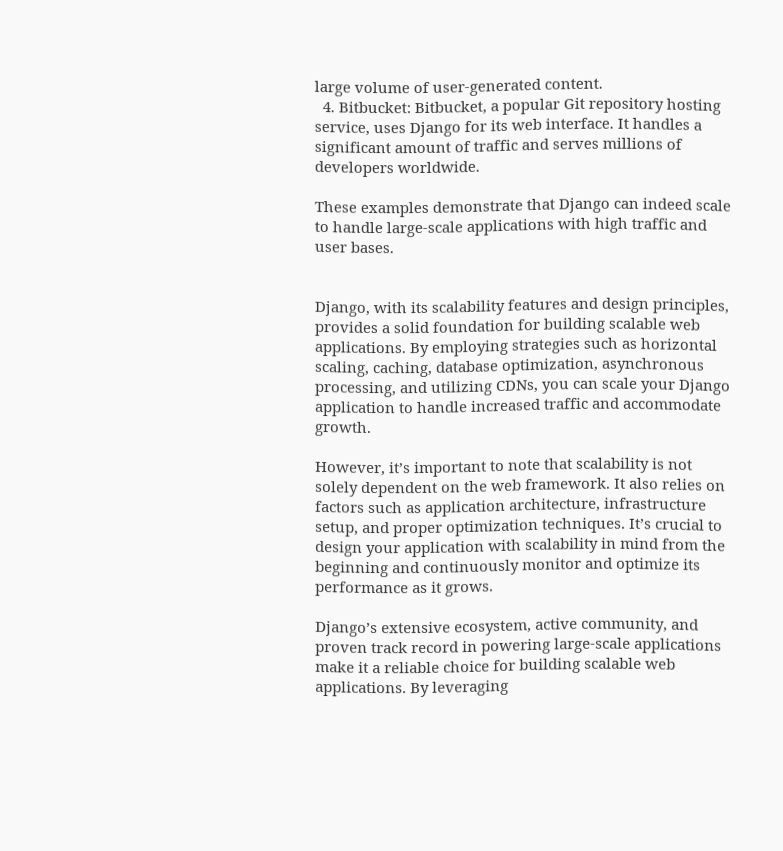large volume of user-generated content.
  4. Bitbucket: Bitbucket, a popular Git repository hosting service, uses Django for its web interface. It handles a significant amount of traffic and serves millions of developers worldwide.

These examples demonstrate that Django can indeed scale to handle large-scale applications with high traffic and user bases.


Django, with its scalability features and design principles, provides a solid foundation for building scalable web applications. By employing strategies such as horizontal scaling, caching, database optimization, asynchronous processing, and utilizing CDNs, you can scale your Django application to handle increased traffic and accommodate growth.

However, it’s important to note that scalability is not solely dependent on the web framework. It also relies on factors such as application architecture, infrastructure setup, and proper optimization techniques. It’s crucial to design your application with scalability in mind from the beginning and continuously monitor and optimize its performance as it grows.

Django’s extensive ecosystem, active community, and proven track record in powering large-scale applications make it a reliable choice for building scalable web applications. By leveraging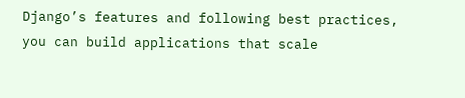Django’s features and following best practices, you can build applications that scale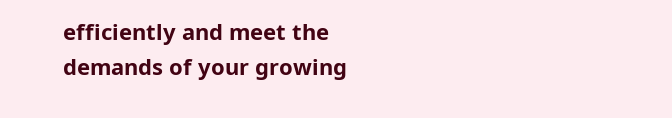efficiently and meet the demands of your growing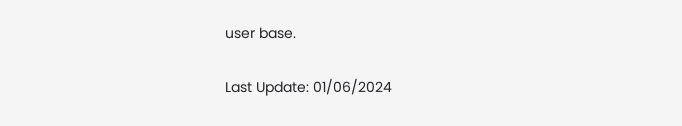user base.

Last Update: 01/06/2024